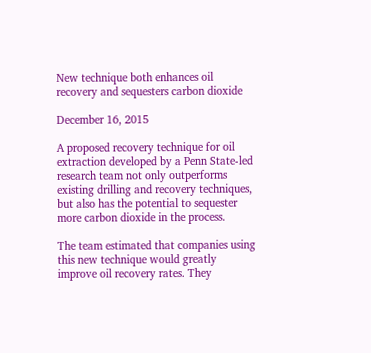New technique both enhances oil recovery and sequesters carbon dioxide

December 16, 2015

A proposed recovery technique for oil extraction developed by a Penn State-led research team not only outperforms existing drilling and recovery techniques, but also has the potential to sequester more carbon dioxide in the process.

The team estimated that companies using this new technique would greatly improve oil recovery rates. They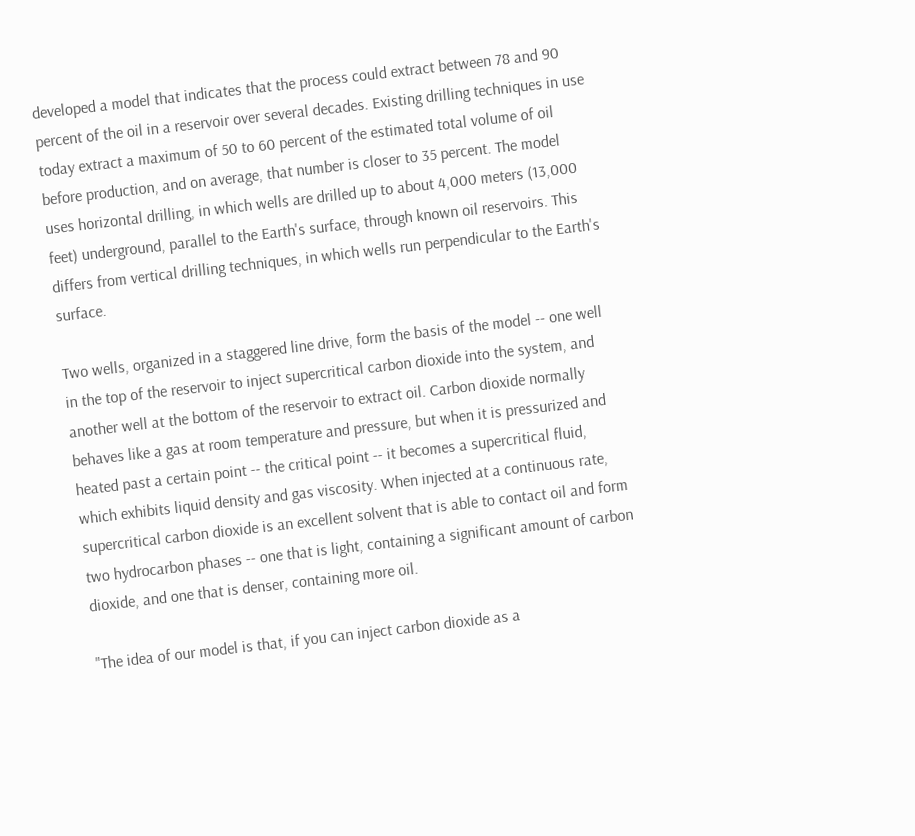developed a model that indicates that the process could extract between 78 and 90 percent of the oil in a reservoir over several decades. Existing drilling techniques in use today extract a maximum of 50 to 60 percent of the estimated total volume of oil before production, and on average, that number is closer to 35 percent. The model uses horizontal drilling, in which wells are drilled up to about 4,000 meters (13,000 feet) underground, parallel to the Earth's surface, through known oil reservoirs. This differs from vertical drilling techniques, in which wells run perpendicular to the Earth's surface.

Two wells, organized in a staggered line drive, form the basis of the model -- one well in the top of the reservoir to inject supercritical carbon dioxide into the system, and another well at the bottom of the reservoir to extract oil. Carbon dioxide normally behaves like a gas at room temperature and pressure, but when it is pressurized and heated past a certain point -- the critical point -- it becomes a supercritical fluid, which exhibits liquid density and gas viscosity. When injected at a continuous rate, supercritical carbon dioxide is an excellent solvent that is able to contact oil and form two hydrocarbon phases -- one that is light, containing a significant amount of carbon dioxide, and one that is denser, containing more oil.

"The idea of our model is that, if you can inject carbon dioxide as a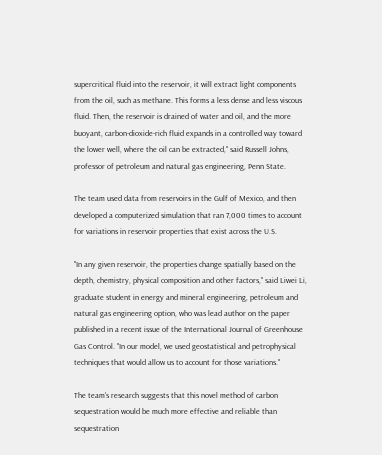supercritical fluid into the reservoir, it will extract light components from the oil, such as methane. This forms a less dense and less viscous fluid. Then, the reservoir is drained of water and oil, and the more buoyant, carbon-dioxide-rich fluid expands in a controlled way toward the lower well, where the oil can be extracted," said Russell Johns, professor of petroleum and natural gas engineering, Penn State.

The team used data from reservoirs in the Gulf of Mexico, and then developed a computerized simulation that ran 7,000 times to account for variations in reservoir properties that exist across the U.S.

"In any given reservoir, the properties change spatially based on the depth, chemistry, physical composition and other factors," said Liwei Li, graduate student in energy and mineral engineering, petroleum and natural gas engineering option, who was lead author on the paper published in a recent issue of the International Journal of Greenhouse Gas Control. "In our model, we used geostatistical and petrophysical techniques that would allow us to account for those variations."

The team's research suggests that this novel method of carbon sequestration would be much more effective and reliable than sequestration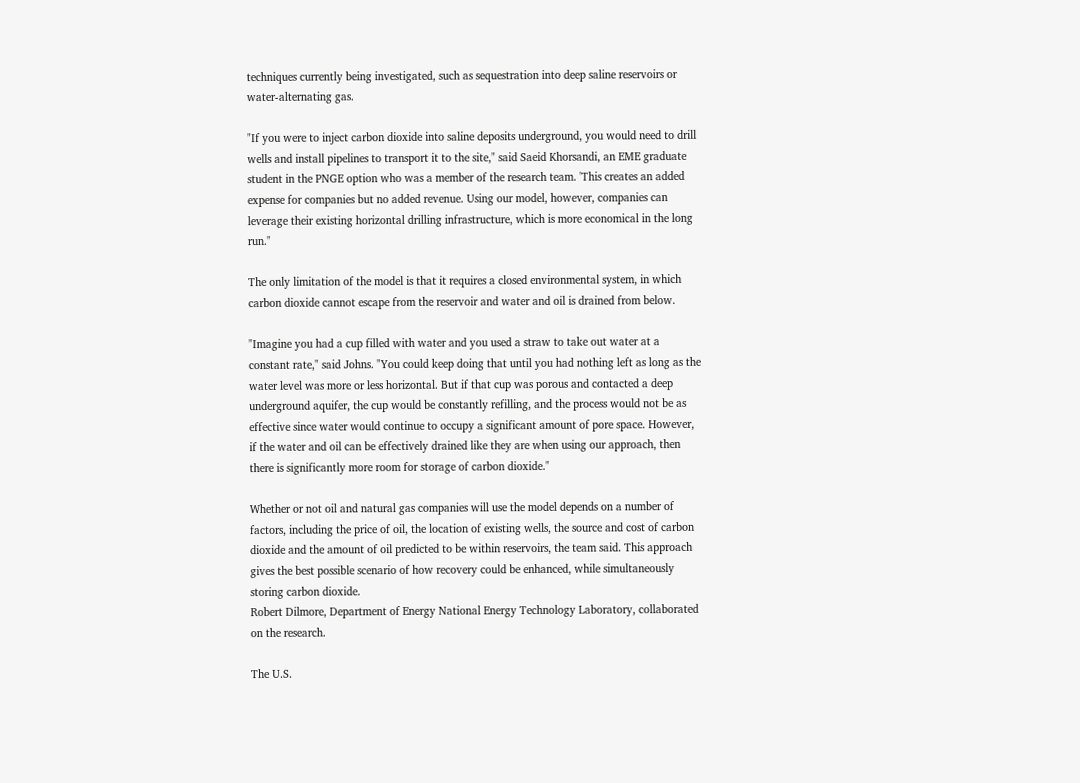techniques currently being investigated, such as sequestration into deep saline reservoirs or water-alternating gas.

"If you were to inject carbon dioxide into saline deposits underground, you would need to drill wells and install pipelines to transport it to the site," said Saeid Khorsandi, an EME graduate student in the PNGE option who was a member of the research team. 'This creates an added expense for companies but no added revenue. Using our model, however, companies can leverage their existing horizontal drilling infrastructure, which is more economical in the long run."

The only limitation of the model is that it requires a closed environmental system, in which carbon dioxide cannot escape from the reservoir and water and oil is drained from below.

"Imagine you had a cup filled with water and you used a straw to take out water at a constant rate," said Johns. "You could keep doing that until you had nothing left as long as the water level was more or less horizontal. But if that cup was porous and contacted a deep underground aquifer, the cup would be constantly refilling, and the process would not be as effective since water would continue to occupy a significant amount of pore space. However, if the water and oil can be effectively drained like they are when using our approach, then there is significantly more room for storage of carbon dioxide."

Whether or not oil and natural gas companies will use the model depends on a number of factors, including the price of oil, the location of existing wells, the source and cost of carbon dioxide and the amount of oil predicted to be within reservoirs, the team said. This approach gives the best possible scenario of how recovery could be enhanced, while simultaneously storing carbon dioxide.
Robert Dilmore, Department of Energy National Energy Technology Laboratory, collaborated on the research.

The U.S.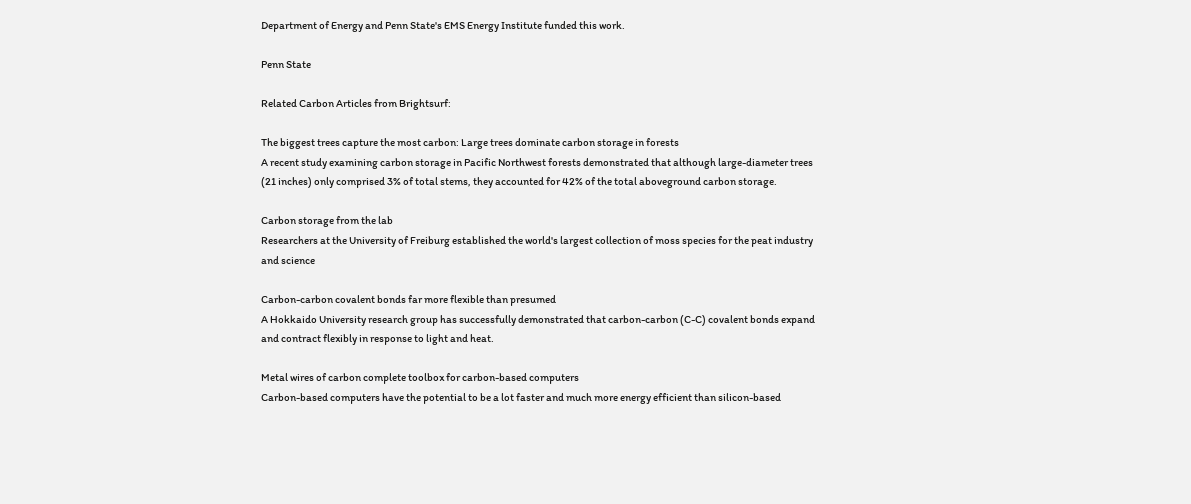Department of Energy and Penn State's EMS Energy Institute funded this work.

Penn State

Related Carbon Articles from Brightsurf:

The biggest trees capture the most carbon: Large trees dominate carbon storage in forests
A recent study examining carbon storage in Pacific Northwest forests demonstrated that although large-diameter trees (21 inches) only comprised 3% of total stems, they accounted for 42% of the total aboveground carbon storage.

Carbon storage from the lab
Researchers at the University of Freiburg established the world's largest collection of moss species for the peat industry and science

Carbon-carbon covalent bonds far more flexible than presumed
A Hokkaido University research group has successfully demonstrated that carbon-carbon (C-C) covalent bonds expand and contract flexibly in response to light and heat.

Metal wires of carbon complete toolbox for carbon-based computers
Carbon-based computers have the potential to be a lot faster and much more energy efficient than silicon-based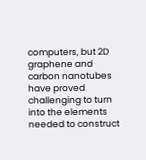computers, but 2D graphene and carbon nanotubes have proved challenging to turn into the elements needed to construct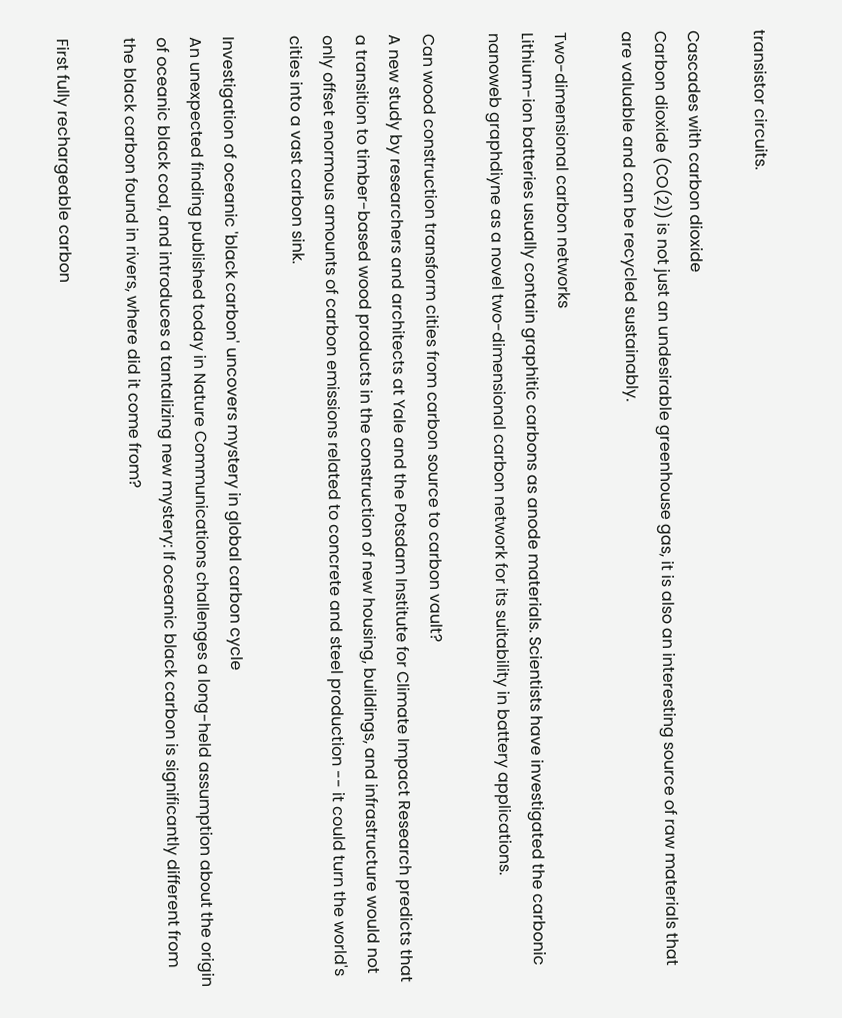transistor circuits.

Cascades with carbon dioxide
Carbon dioxide (CO(2)) is not just an undesirable greenhouse gas, it is also an interesting source of raw materials that are valuable and can be recycled sustainably.

Two-dimensional carbon networks
Lithium-ion batteries usually contain graphitic carbons as anode materials. Scientists have investigated the carbonic nanoweb graphdiyne as a novel two-dimensional carbon network for its suitability in battery applications.

Can wood construction transform cities from carbon source to carbon vault?
A new study by researchers and architects at Yale and the Potsdam Institute for Climate Impact Research predicts that a transition to timber-based wood products in the construction of new housing, buildings, and infrastructure would not only offset enormous amounts of carbon emissions related to concrete and steel production -- it could turn the world's cities into a vast carbon sink.

Investigation of oceanic 'black carbon' uncovers mystery in global carbon cycle
An unexpected finding published today in Nature Communications challenges a long-held assumption about the origin of oceanic black coal, and introduces a tantalizing new mystery: If oceanic black carbon is significantly different from the black carbon found in rivers, where did it come from?

First fully rechargeable carbon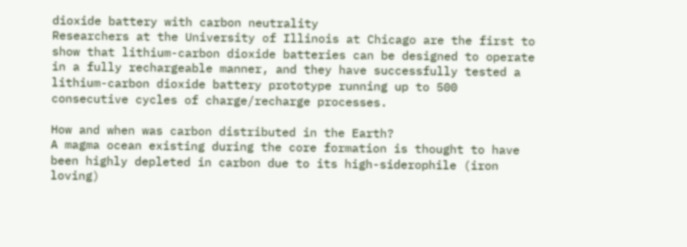dioxide battery with carbon neutrality
Researchers at the University of Illinois at Chicago are the first to show that lithium-carbon dioxide batteries can be designed to operate in a fully rechargeable manner, and they have successfully tested a lithium-carbon dioxide battery prototype running up to 500 consecutive cycles of charge/recharge processes.

How and when was carbon distributed in the Earth?
A magma ocean existing during the core formation is thought to have been highly depleted in carbon due to its high-siderophile (iron loving)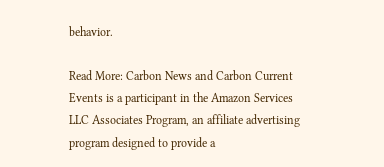behavior.

Read More: Carbon News and Carbon Current Events is a participant in the Amazon Services LLC Associates Program, an affiliate advertising program designed to provide a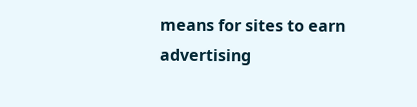means for sites to earn advertising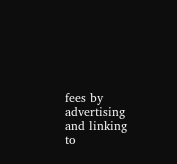fees by advertising and linking to